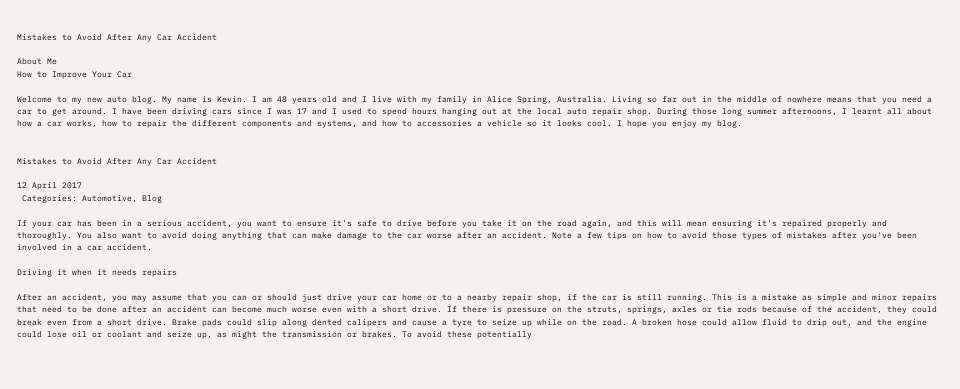Mistakes to Avoid After Any Car Accident

About Me
How to Improve Your Car

Welcome to my new auto blog. My name is Kevin. I am 48 years old and I live with my family in Alice Spring, Australia. Living so far out in the middle of nowhere means that you need a car to get around. I have been driving cars since I was 17 and I used to spend hours hanging out at the local auto repair shop. During those long summer afternoons, I learnt all about how a car works, how to repair the different components and systems, and how to accessories a vehicle so it looks cool. I hope you enjoy my blog.


Mistakes to Avoid After Any Car Accident

12 April 2017
 Categories: Automotive, Blog

If your car has been in a serious accident, you want to ensure it's safe to drive before you take it on the road again, and this will mean ensuring it's repaired properly and thoroughly. You also want to avoid doing anything that can make damage to the car worse after an accident. Note a few tips on how to avoid those types of mistakes after you've been involved in a car accident.

Driving it when it needs repairs

After an accident, you may assume that you can or should just drive your car home or to a nearby repair shop, if the car is still running. This is a mistake as simple and minor repairs that need to be done after an accident can become much worse even with a short drive. If there is pressure on the struts, springs, axles or tie rods because of the accident, they could break even from a short drive. Brake pads could slip along dented calipers and cause a tyre to seize up while on the road. A broken hose could allow fluid to drip out, and the engine could lose oil or coolant and seize up, as might the transmission or brakes. To avoid these potentially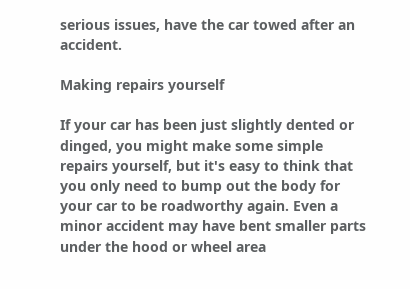serious issues, have the car towed after an accident.

Making repairs yourself

If your car has been just slightly dented or dinged, you might make some simple repairs yourself, but it's easy to think that you only need to bump out the body for your car to be roadworthy again. Even a minor accident may have bent smaller parts under the hood or wheel area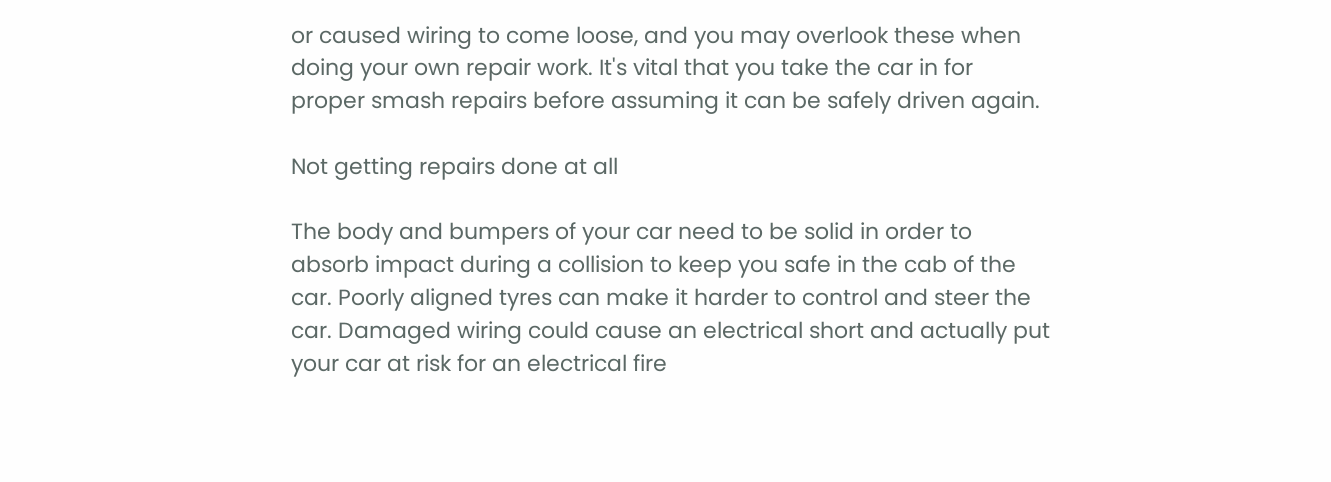or caused wiring to come loose, and you may overlook these when doing your own repair work. It's vital that you take the car in for proper smash repairs before assuming it can be safely driven again.

Not getting repairs done at all

The body and bumpers of your car need to be solid in order to absorb impact during a collision to keep you safe in the cab of the car. Poorly aligned tyres can make it harder to control and steer the car. Damaged wiring could cause an electrical short and actually put your car at risk for an electrical fire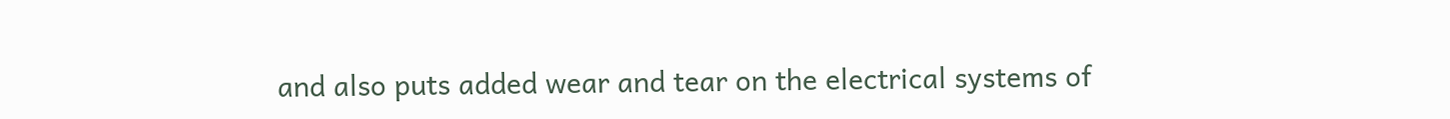and also puts added wear and tear on the electrical systems of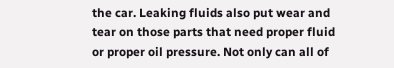the car. Leaking fluids also put wear and tear on those parts that need proper fluid or proper oil pressure. Not only can all of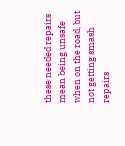these needed repairs mean being unsafe when on the road, but not getting smash repairs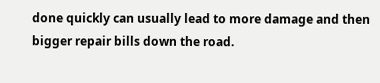done quickly can usually lead to more damage and then bigger repair bills down the road.